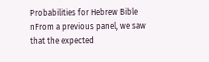Probabilities for Hebrew Bible
nFrom a previous panel, we saw that the expected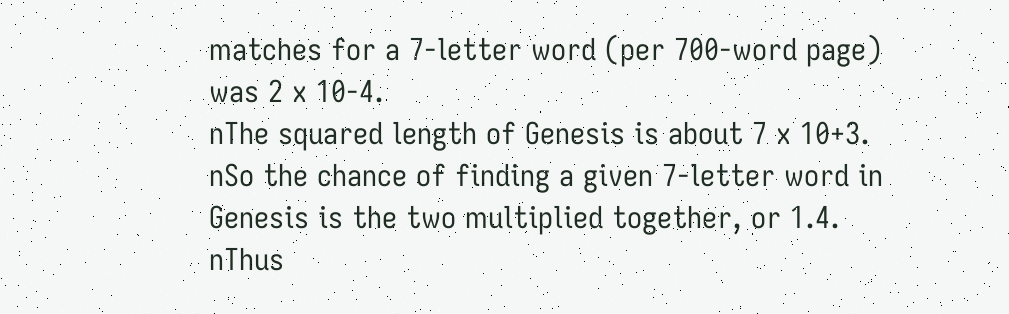matches for a 7-letter word (per 700-word page) was 2 x 10-4.
nThe squared length of Genesis is about 7 x 10+3.
nSo the chance of finding a given 7-letter word in Genesis is the two multiplied together, or 1.4.
nThus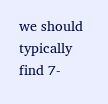we should typically find 7-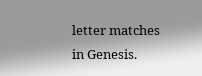letter matches in Genesis.